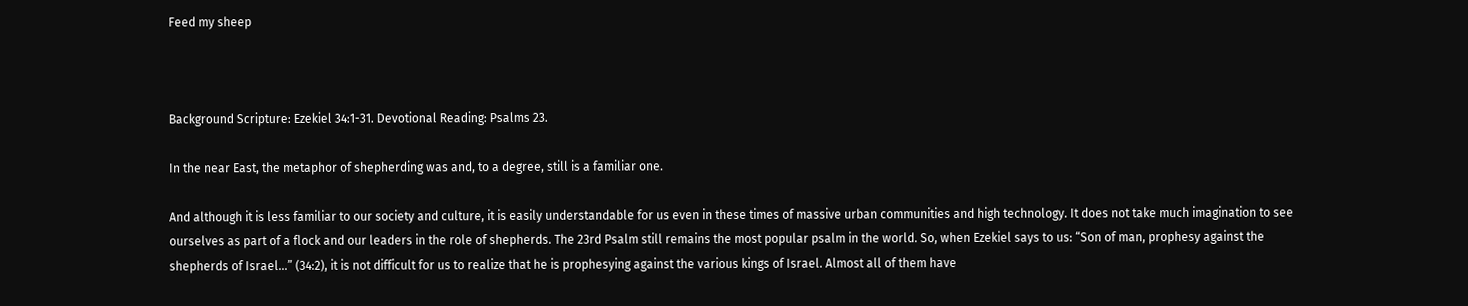Feed my sheep



Background Scripture: Ezekiel 34:1-31. Devotional Reading: Psalms 23.

In the near East, the metaphor of shepherding was and, to a degree, still is a familiar one.

And although it is less familiar to our society and culture, it is easily understandable for us even in these times of massive urban communities and high technology. It does not take much imagination to see ourselves as part of a flock and our leaders in the role of shepherds. The 23rd Psalm still remains the most popular psalm in the world. So, when Ezekiel says to us: “Son of man, prophesy against the shepherds of Israel…” (34:2), it is not difficult for us to realize that he is prophesying against the various kings of Israel. Almost all of them have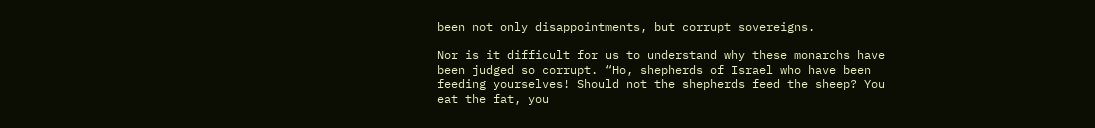been not only disappointments, but corrupt sovereigns.

Nor is it difficult for us to understand why these monarchs have been judged so corrupt. “Ho, shepherds of Israel who have been feeding yourselves! Should not the shepherds feed the sheep? You eat the fat, you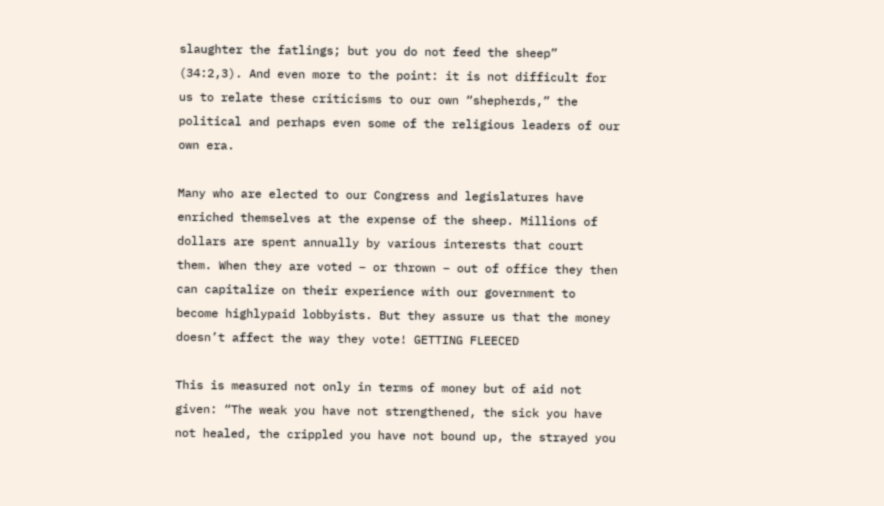slaughter the fatlings; but you do not feed the sheep” (34:2,3). And even more to the point: it is not difficult for us to relate these criticisms to our own “shepherds,” the political and perhaps even some of the religious leaders of our own era.

Many who are elected to our Congress and legislatures have enriched themselves at the expense of the sheep. Millions of dollars are spent annually by various interests that court them. When they are voted – or thrown – out of office they then can capitalize on their experience with our government to become highlypaid lobbyists. But they assure us that the money doesn’t affect the way they vote! GETTING FLEECED

This is measured not only in terms of money but of aid not given: “The weak you have not strengthened, the sick you have not healed, the crippled you have not bound up, the strayed you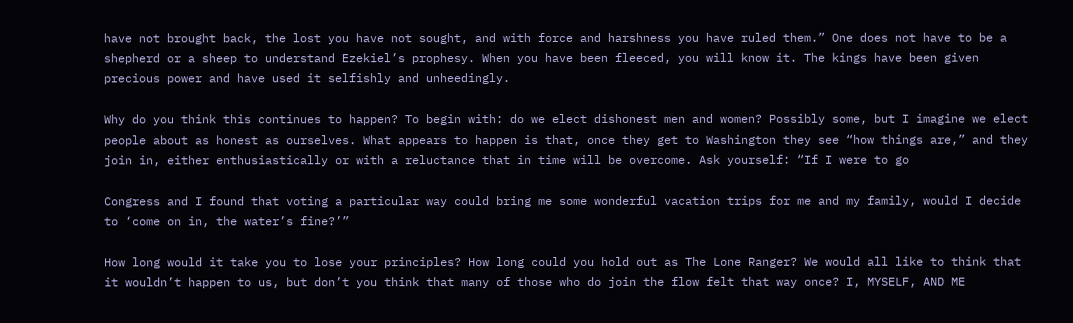have not brought back, the lost you have not sought, and with force and harshness you have ruled them.” One does not have to be a shepherd or a sheep to understand Ezekiel’s prophesy. When you have been fleeced, you will know it. The kings have been given precious power and have used it selfishly and unheedingly.

Why do you think this continues to happen? To begin with: do we elect dishonest men and women? Possibly some, but I imagine we elect people about as honest as ourselves. What appears to happen is that, once they get to Washington they see “how things are,” and they join in, either enthusiastically or with a reluctance that in time will be overcome. Ask yourself: “If I were to go

Congress and I found that voting a particular way could bring me some wonderful vacation trips for me and my family, would I decide to ‘come on in, the water’s fine?’”

How long would it take you to lose your principles? How long could you hold out as The Lone Ranger? We would all like to think that it wouldn’t happen to us, but don’t you think that many of those who do join the flow felt that way once? I, MYSELF, AND ME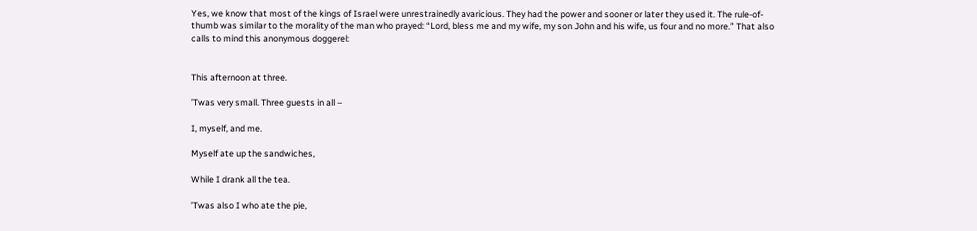Yes, we know that most of the kings of Israel were unrestrainedly avaricious. They had the power and sooner or later they used it. The rule-of-thumb was similar to the morality of the man who prayed: “Lord, bless me and my wife, my son John and his wife, us four and no more.” That also calls to mind this anonymous doggerel:


This afternoon at three.

’Twas very small. Three guests in all –

I, myself, and me.

Myself ate up the sandwiches,

While I drank all the tea.

’Twas also I who ate the pie,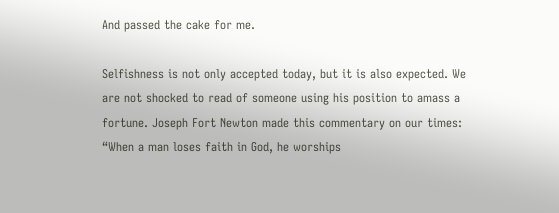And passed the cake for me.

Selfishness is not only accepted today, but it is also expected. We are not shocked to read of someone using his position to amass a fortune. Joseph Fort Newton made this commentary on our times: “When a man loses faith in God, he worships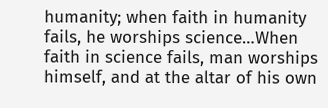humanity; when faith in humanity fails, he worships science…When faith in science fails, man worships himself, and at the altar of his own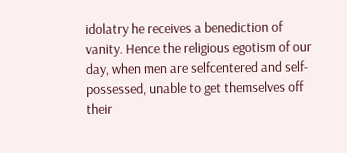idolatry he receives a benediction of vanity. Hence the religious egotism of our day, when men are selfcentered and self-possessed, unable to get themselves off their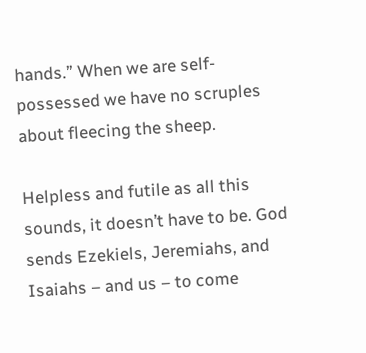hands.” When we are self-possessed we have no scruples about fleecing the sheep.

Helpless and futile as all this sounds, it doesn’t have to be. God sends Ezekiels, Jeremiahs, and Isaiahs – and us – to come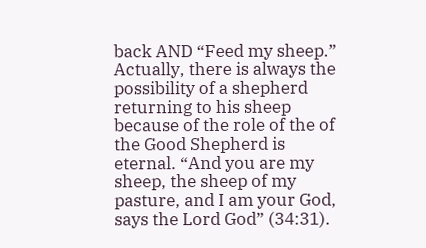back AND “Feed my sheep.” Actually, there is always the possibility of a shepherd returning to his sheep because of the role of the of the Good Shepherd is eternal. “And you are my sheep, the sheep of my pasture, and I am your God, says the Lord God” (34:31).